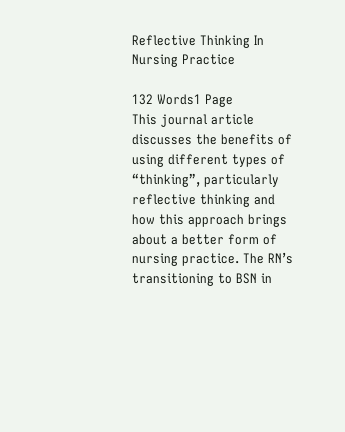Reflective Thinking In Nursing Practice

132 Words1 Page
This journal article discusses the benefits of using different types of “thinking”, particularly reflective thinking and how this approach brings about a better form of nursing practice. The RN’s transitioning to BSN in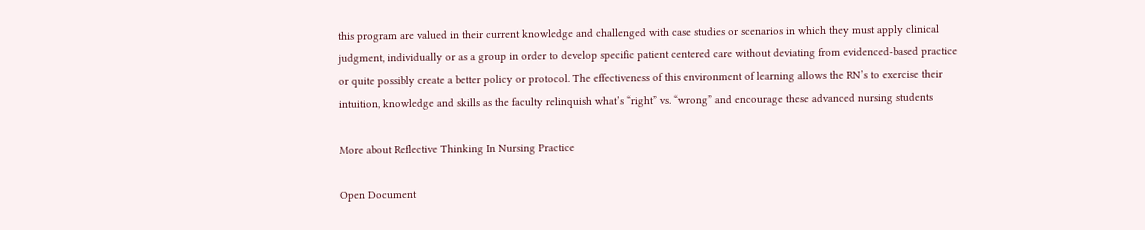this program are valued in their current knowledge and challenged with case studies or scenarios in which they must apply clinical judgment, individually or as a group in order to develop specific patient centered care without deviating from evidenced-based practice or quite possibly create a better policy or protocol. The effectiveness of this environment of learning allows the RN’s to exercise their intuition, knowledge and skills as the faculty relinquish what’s “right” vs. “wrong” and encourage these advanced nursing students

More about Reflective Thinking In Nursing Practice

Open Document